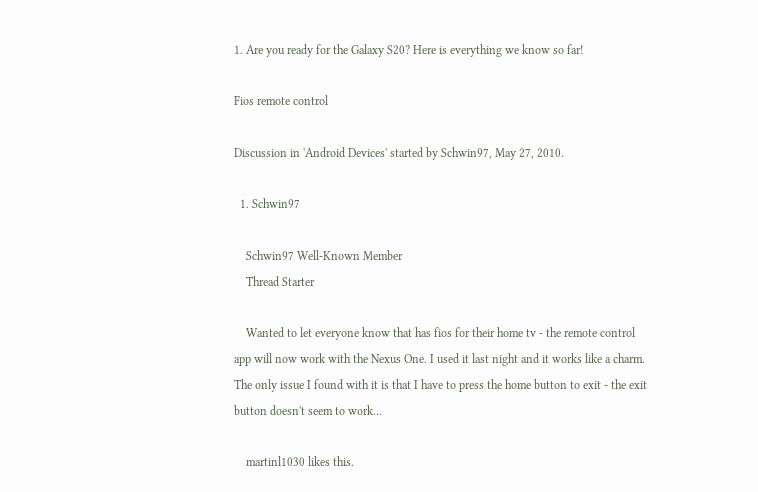1. Are you ready for the Galaxy S20? Here is everything we know so far!

Fios remote control

Discussion in 'Android Devices' started by Schwin97, May 27, 2010.

  1. Schwin97

    Schwin97 Well-Known Member
    Thread Starter

    Wanted to let everyone know that has fios for their home tv - the remote control app will now work with the Nexus One. I used it last night and it works like a charm. The only issue I found with it is that I have to press the home button to exit - the exit button doesn't seem to work...

    martinl1030 likes this.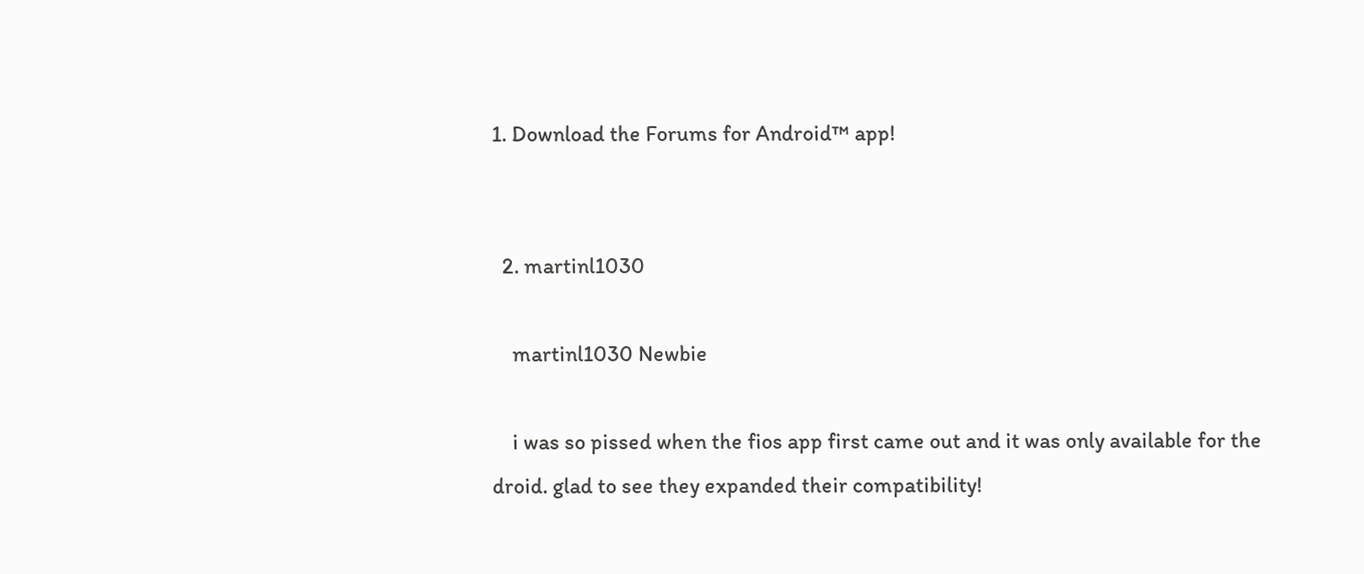1. Download the Forums for Android™ app!


  2. martinl1030

    martinl1030 Newbie

    i was so pissed when the fios app first came out and it was only available for the droid. glad to see they expanded their compatibility!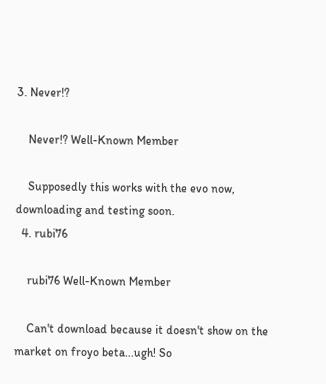3. Never!?

    Never!? Well-Known Member

    Supposedly this works with the evo now, downloading and testing soon.
  4. rubi76

    rubi76 Well-Known Member

    Can't download because it doesn't show on the market on froyo beta...ugh! So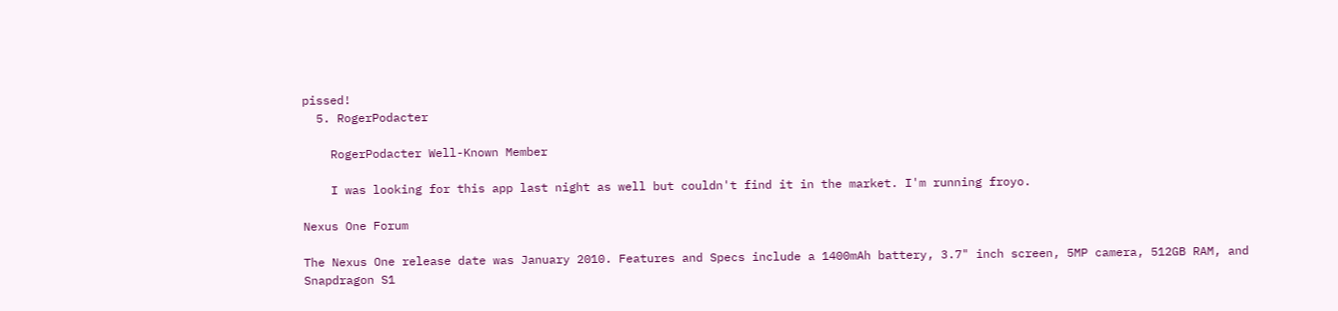pissed!
  5. RogerPodacter

    RogerPodacter Well-Known Member

    I was looking for this app last night as well but couldn't find it in the market. I'm running froyo.

Nexus One Forum

The Nexus One release date was January 2010. Features and Specs include a 1400mAh battery, 3.7" inch screen, 5MP camera, 512GB RAM, and Snapdragon S1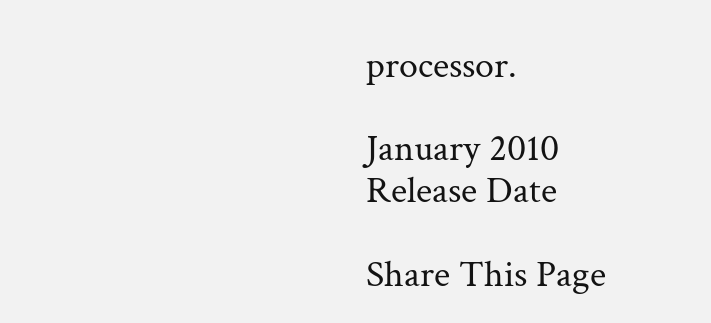processor.

January 2010
Release Date

Share This Page